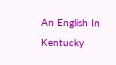An English In Kentucky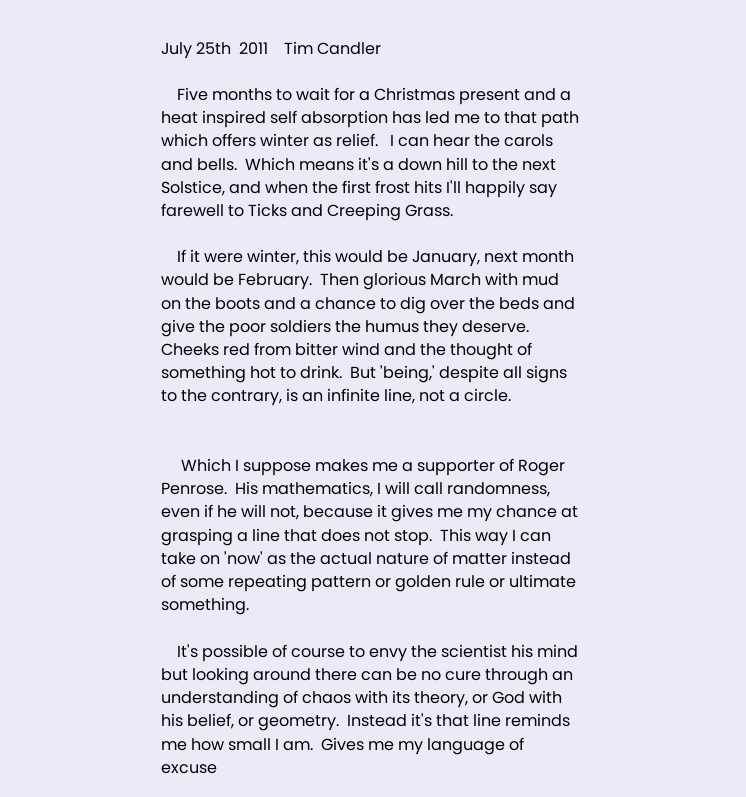July 25th  2011    Tim Candler

    Five months to wait for a Christmas present and a heat inspired self absorption has led me to that path which offers winter as relief.   I can hear the carols and bells.  Which means it's a down hill to the next Solstice, and when the first frost hits I'll happily say farewell to Ticks and Creeping Grass.

    If it were winter, this would be January, next month would be February.  Then glorious March with mud on the boots and a chance to dig over the beds and give the poor soldiers the humus they deserve.  Cheeks red from bitter wind and the thought of something hot to drink.  But 'being,' despite all signs to the contrary, is an infinite line, not a circle.


     Which I suppose makes me a supporter of Roger Penrose.  His mathematics, I will call randomness, even if he will not, because it gives me my chance at grasping a line that does not stop.  This way I can take on 'now' as the actual nature of matter instead of some repeating pattern or golden rule or ultimate something.

    It's possible of course to envy the scientist his mind but looking around there can be no cure through an understanding of chaos with its theory, or God with his belief, or geometry.  Instead it's that line reminds me how small I am.  Gives me my language of excuse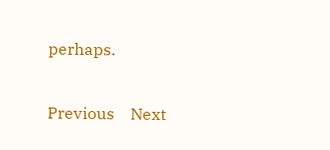perhaps.

Previous    Next